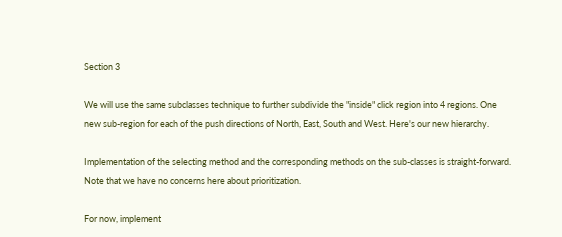Section 3

We will use the same subclasses technique to further subdivide the "inside" click region into 4 regions. One new sub-region for each of the push directions of North, East, South and West. Here's our new hierarchy.

Implementation of the selecting method and the corresponding methods on the sub-classes is straight-forward. Note that we have no concerns here about prioritization.

For now, implement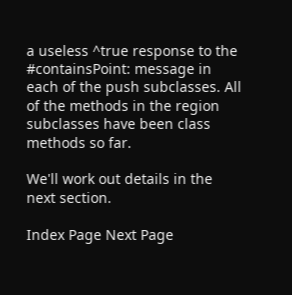a useless ^true response to the #containsPoint: message in each of the push subclasses. All of the methods in the region subclasses have been class methods so far.

We'll work out details in the next section.

Index Page Next Page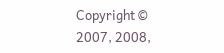Copyright © 2007, 2008,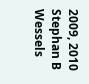2009, 2010 Stephan B Wessels